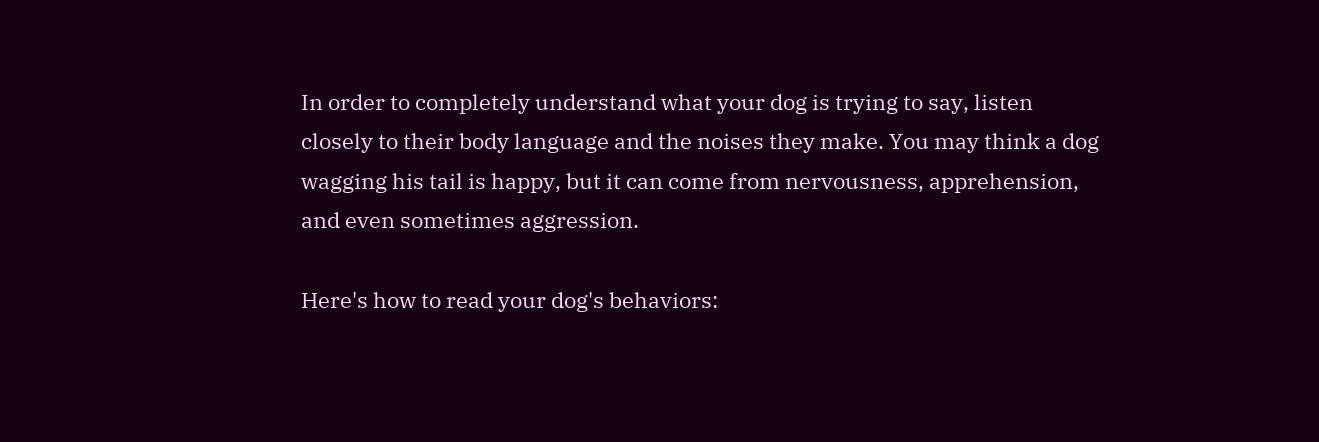In order to completely understand what your dog is trying to say, listen closely to their body language and the noises they make. You may think a dog wagging his tail is happy, but it can come from nervousness, apprehension, and even sometimes aggression.

Here's how to read your dog's behaviors: